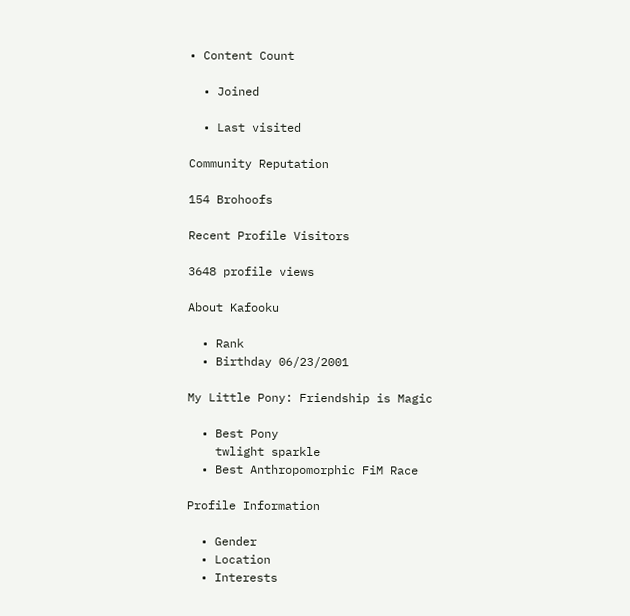• Content Count

  • Joined

  • Last visited

Community Reputation

154 Brohoofs

Recent Profile Visitors

3648 profile views

About Kafooku

  • Rank
  • Birthday 06/23/2001

My Little Pony: Friendship is Magic

  • Best Pony
    twlight sparkle
  • Best Anthropomorphic FiM Race

Profile Information

  • Gender
  • Location
  • Interests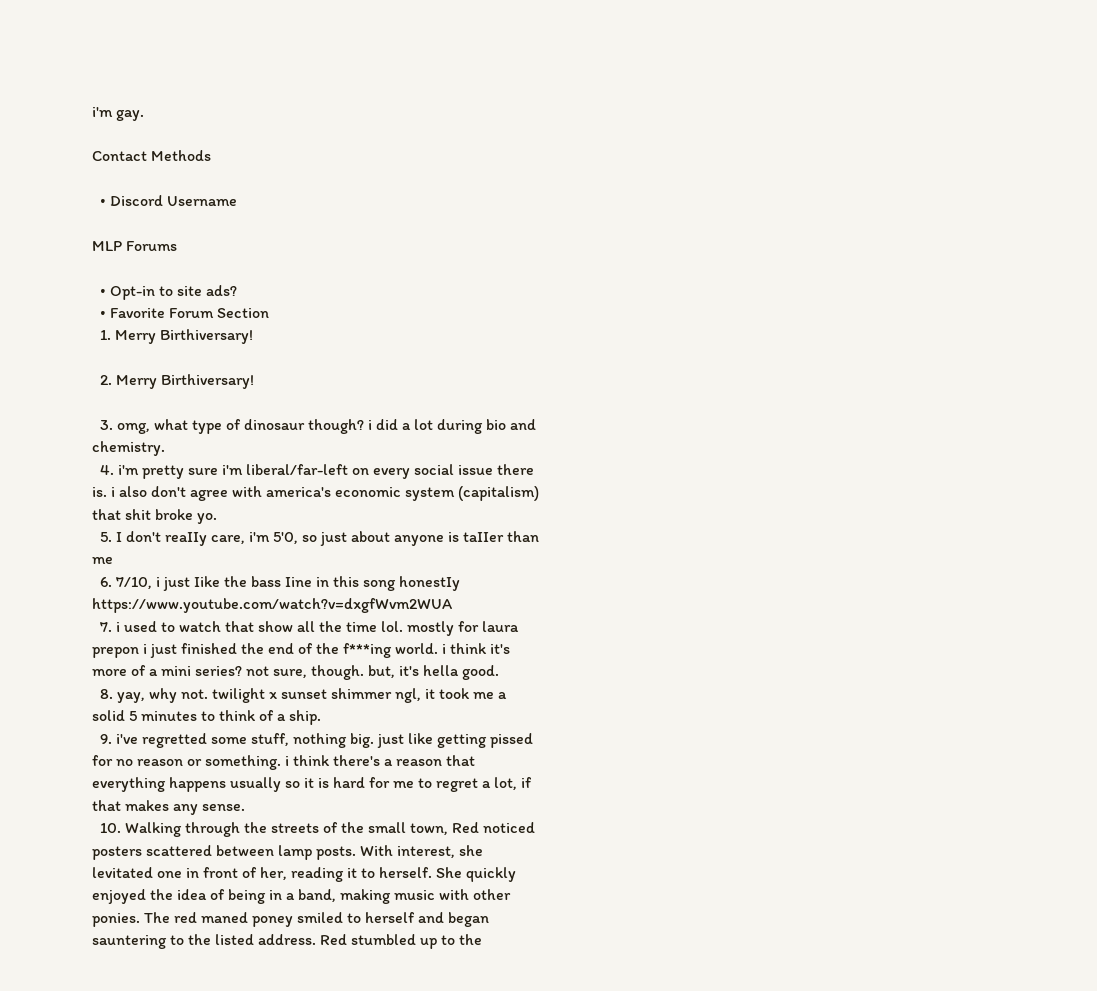i'm gay.

Contact Methods

  • Discord Username

MLP Forums

  • Opt-in to site ads?
  • Favorite Forum Section
  1. Merry Birthiversary!

  2. Merry Birthiversary!

  3. omg, what type of dinosaur though? i did a lot during bio and chemistry.
  4. i'm pretty sure i'm liberal/far-left on every social issue there is. i also don't agree with america's economic system (capitalism) that shit broke yo.
  5. I don't reaIIy care, i'm 5'0, so just about anyone is taIIer than me
  6. 7/10, i just Iike the bass Iine in this song honestIy https://www.youtube.com/watch?v=dxgfWvm2WUA
  7. i used to watch that show all the time lol. mostly for laura prepon i just finished the end of the f***ing world. i think it's more of a mini series? not sure, though. but, it's hella good.
  8. yay, why not. twilight x sunset shimmer ngl, it took me a solid 5 minutes to think of a ship.
  9. i've regretted some stuff, nothing big. just like getting pissed for no reason or something. i think there's a reason that everything happens usually so it is hard for me to regret a lot, if that makes any sense.
  10. Walking through the streets of the small town, Red noticed posters scattered between lamp posts. With interest, she levitated one in front of her, reading it to herself. She quickly enjoyed the idea of being in a band, making music with other ponies. The red maned poney smiled to herself and began sauntering to the listed address. Red stumbled up to the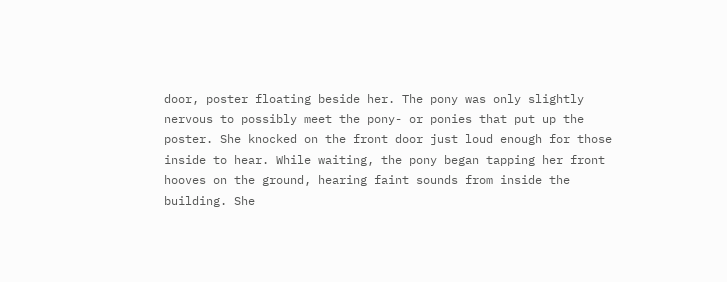door, poster floating beside her. The pony was only slightly nervous to possibly meet the pony- or ponies that put up the poster. She knocked on the front door just loud enough for those inside to hear. While waiting, the pony began tapping her front hooves on the ground, hearing faint sounds from inside the building. She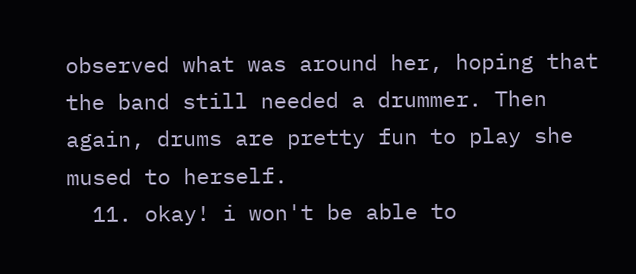observed what was around her, hoping that the band still needed a drummer. Then again, drums are pretty fun to play she mused to herself.
  11. okay! i won't be able to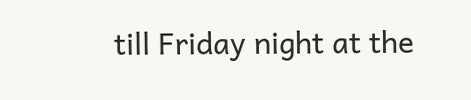till Friday night at the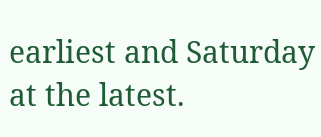earliest and Saturday at the latest.